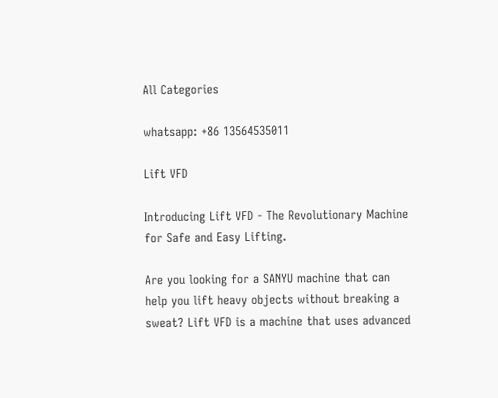All Categories

whatsapp: +86 13564535011

Lift VFD

Introducing Lift VFD - The Revolutionary Machine for Safe and Easy Lifting.

Are you looking for a SANYU machine that can help you lift heavy objects without breaking a sweat? Lift VFD is a machine that uses advanced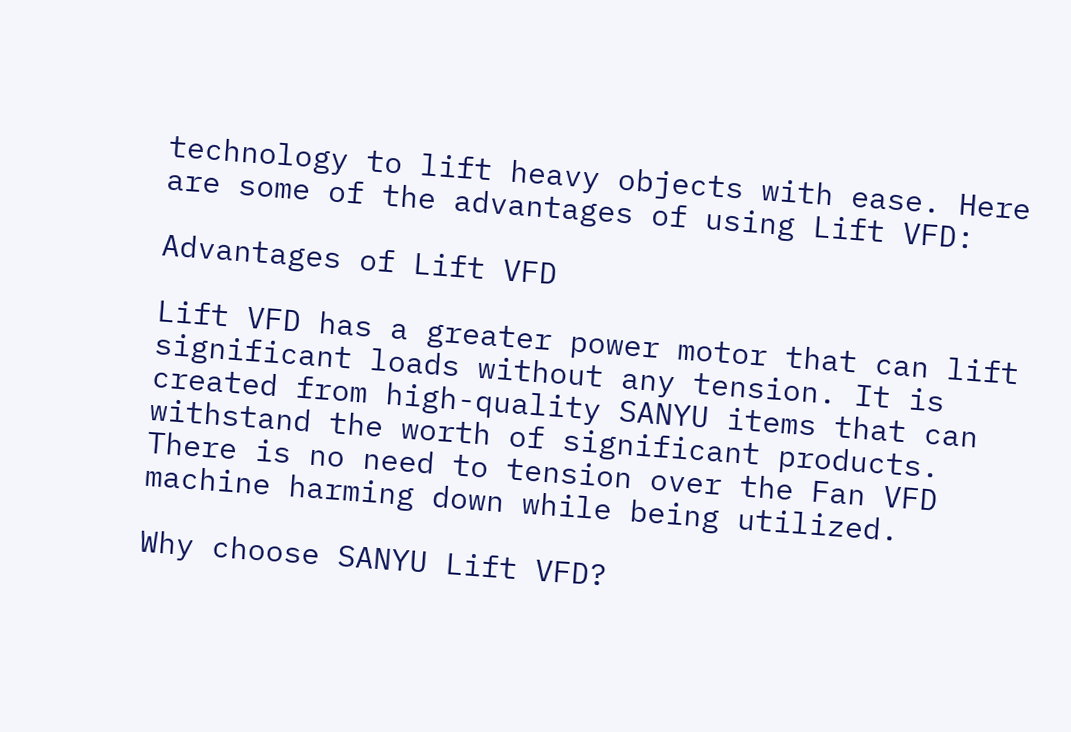technology to lift heavy objects with ease. Here are some of the advantages of using Lift VFD:

Advantages of Lift VFD

Lift VFD has a greater power motor that can lift significant loads without any tension. It is created from high-quality SANYU items that can withstand the worth of significant products. There is no need to tension over the Fan VFD machine harming down while being utilized.

Why choose SANYU Lift VFD?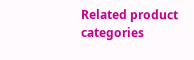Related product categories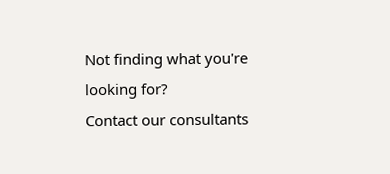Not finding what you're looking for?
Contact our consultants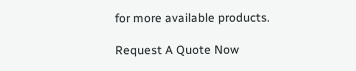for more available products.

Request A Quote Now